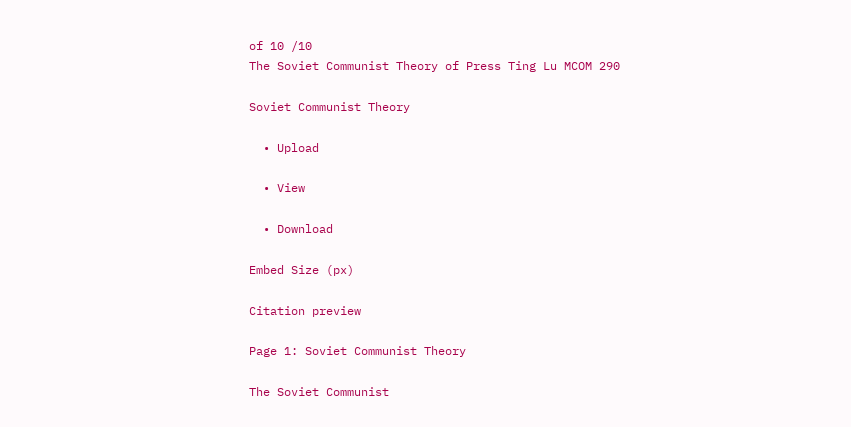of 10 /10
The Soviet Communist Theory of Press Ting Lu MCOM 290

Soviet Communist Theory

  • Upload

  • View

  • Download

Embed Size (px)

Citation preview

Page 1: Soviet Communist Theory

The Soviet Communist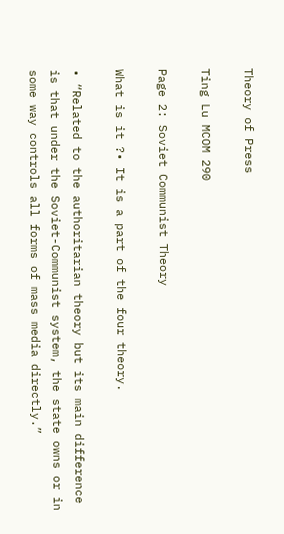Theory of Press

Ting Lu MCOM 290

Page 2: Soviet Communist Theory

What is it ?• It is a part of the four theory.

• “Related to the authoritarian theory but its main difference is that under the Soviet-Communist system, the state owns or in some way controls all forms of mass media directly.”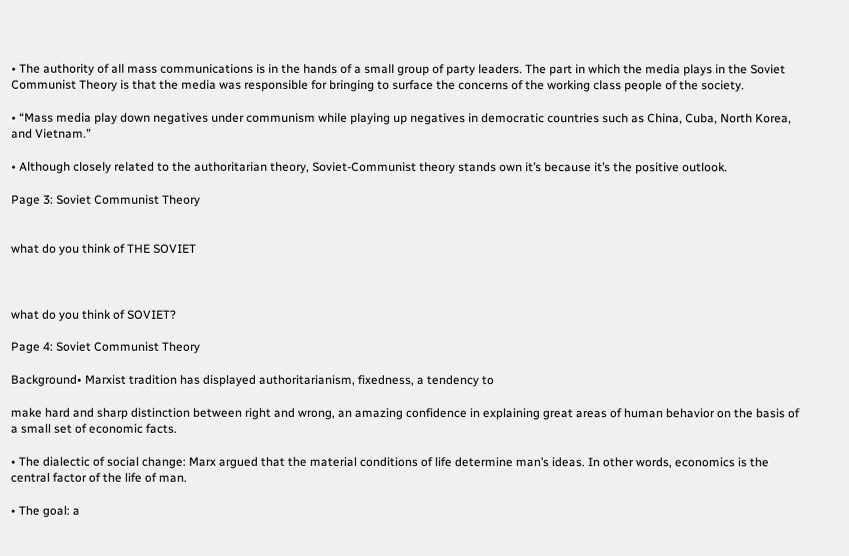• The authority of all mass communications is in the hands of a small group of party leaders. The part in which the media plays in the Soviet Communist Theory is that the media was responsible for bringing to surface the concerns of the working class people of the society.

• “Mass media play down negatives under communism while playing up negatives in democratic countries such as China, Cuba, North Korea, and Vietnam.”

• Although closely related to the authoritarian theory, Soviet-Communist theory stands own it’s because it’s the positive outlook.

Page 3: Soviet Communist Theory


what do you think of THE SOVIET



what do you think of SOVIET?

Page 4: Soviet Communist Theory

Background• Marxist tradition has displayed authoritarianism, fixedness, a tendency to

make hard and sharp distinction between right and wrong, an amazing confidence in explaining great areas of human behavior on the basis of a small set of economic facts.

• The dialectic of social change: Marx argued that the material conditions of life determine man’s ideas. In other words, economics is the central factor of the life of man.

• The goal: a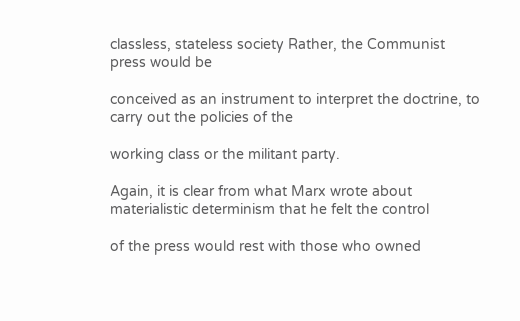classless, stateless society Rather, the Communist press would be

conceived as an instrument to interpret the doctrine, to carry out the policies of the

working class or the militant party.

Again, it is clear from what Marx wrote about materialistic determinism that he felt the control

of the press would rest with those who owned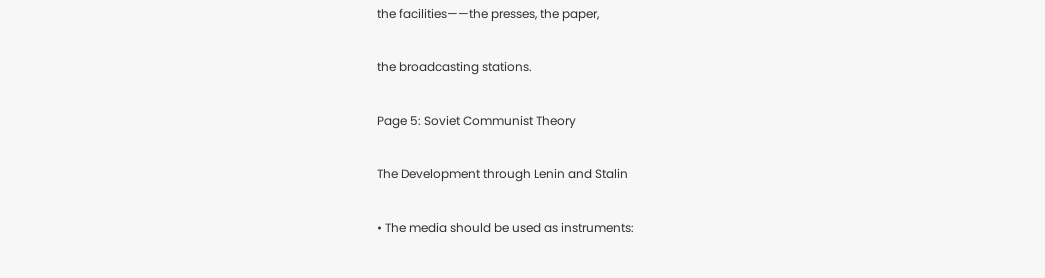the facilities——the presses, the paper,

the broadcasting stations.

Page 5: Soviet Communist Theory

The Development through Lenin and Stalin

• The media should be used as instruments: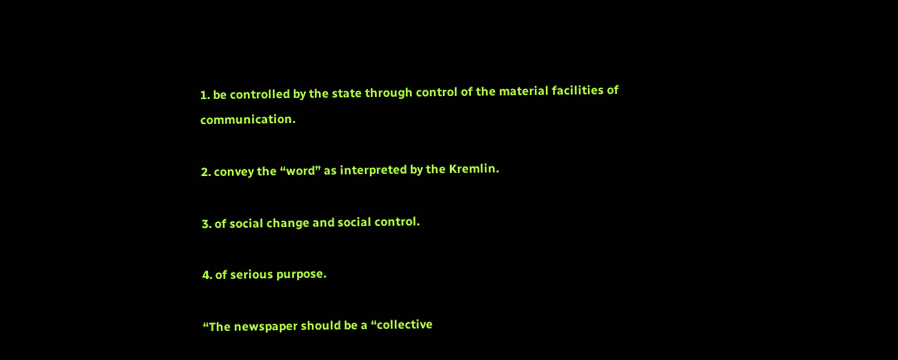1. be controlled by the state through control of the material facilities of communication.

2. convey the “word” as interpreted by the Kremlin.

3. of social change and social control.

4. of serious purpose.

“The newspaper should be a “collective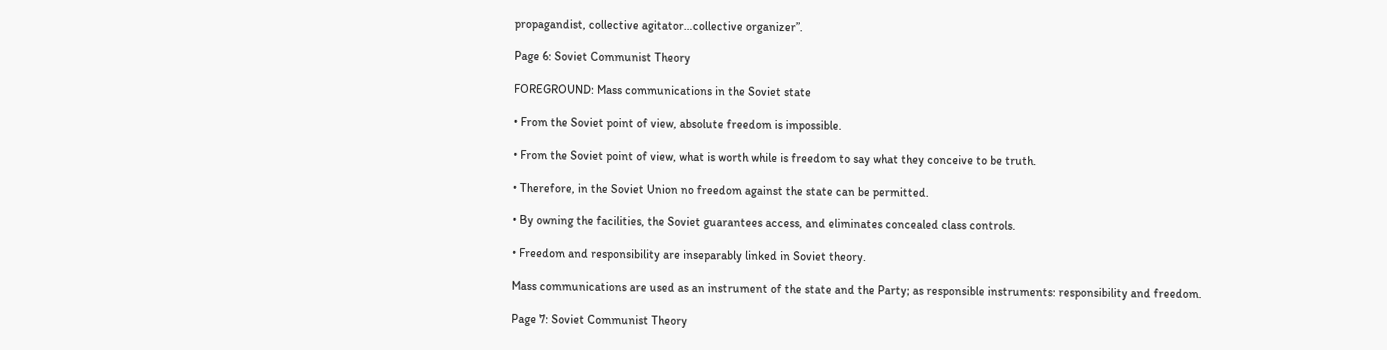propagandist, collective agitator…collective organizer”.

Page 6: Soviet Communist Theory

FOREGROUND: Mass communications in the Soviet state

• From the Soviet point of view, absolute freedom is impossible.

• From the Soviet point of view, what is worth while is freedom to say what they conceive to be truth.

• Therefore, in the Soviet Union no freedom against the state can be permitted.

• By owning the facilities, the Soviet guarantees access, and eliminates concealed class controls.

• Freedom and responsibility are inseparably linked in Soviet theory.

Mass communications are used as an instrument of the state and the Party; as responsible instruments: responsibility and freedom.

Page 7: Soviet Communist Theory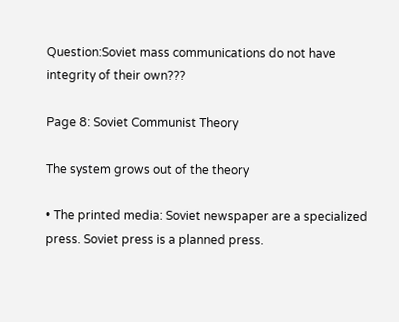Question:Soviet mass communications do not have integrity of their own???

Page 8: Soviet Communist Theory

The system grows out of the theory

• The printed media: Soviet newspaper are a specialized press. Soviet press is a planned press.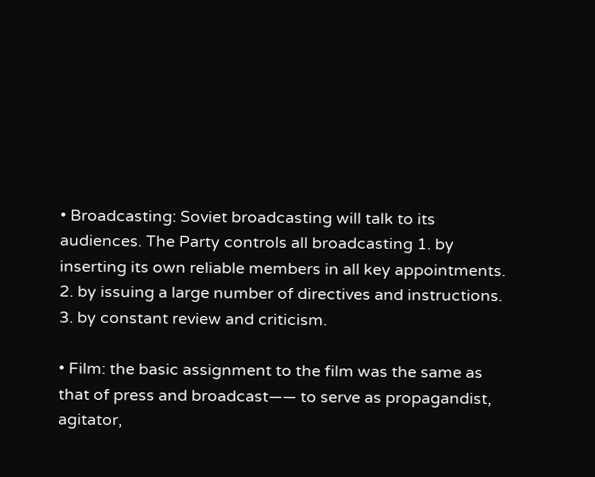• Broadcasting: Soviet broadcasting will talk to its audiences. The Party controls all broadcasting 1. by inserting its own reliable members in all key appointments. 2. by issuing a large number of directives and instructions. 3. by constant review and criticism.

• Film: the basic assignment to the film was the same as that of press and broadcast—— to serve as propagandist, agitator,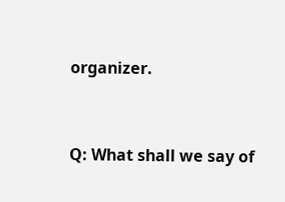organizer.


Q: What shall we say of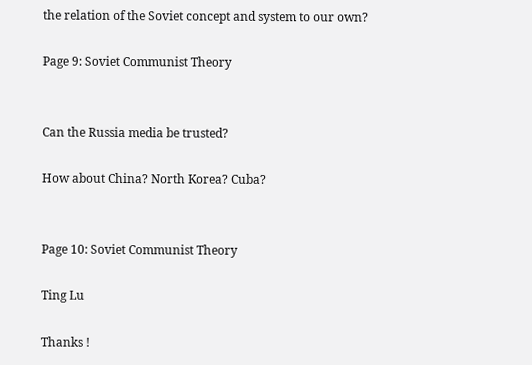the relation of the Soviet concept and system to our own?

Page 9: Soviet Communist Theory


Can the Russia media be trusted?

How about China? North Korea? Cuba?


Page 10: Soviet Communist Theory

Ting Lu

Thanks !